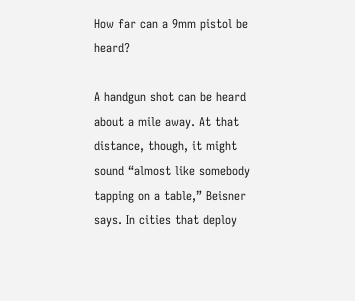How far can a 9mm pistol be heard?

A handgun shot can be heard about a mile away. At that distance, though, it might sound “almost like somebody tapping on a table,” Beisner says. In cities that deploy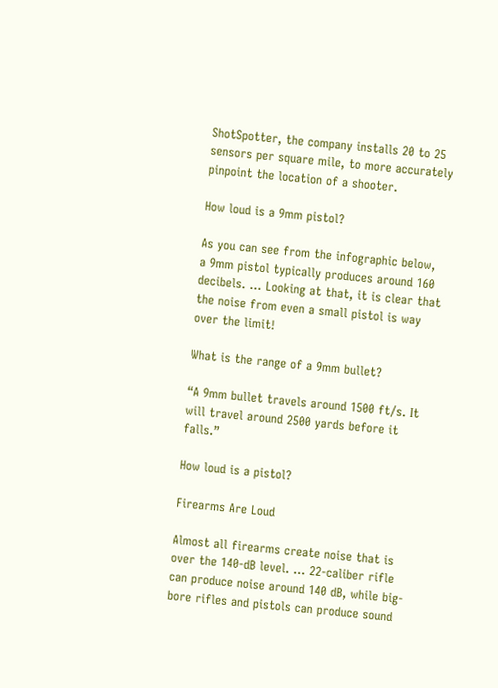ShotSpotter, the company installs 20 to 25 sensors per square mile, to more accurately pinpoint the location of a shooter.

How loud is a 9mm pistol?

As you can see from the infographic below, a 9mm pistol typically produces around 160 decibels. … Looking at that, it is clear that the noise from even a small pistol is way over the limit!

What is the range of a 9mm bullet?

“A 9mm bullet travels around 1500 ft/s. It will travel around 2500 yards before it falls.”

How loud is a pistol?

Firearms Are Loud

Almost all firearms create noise that is over the 140-dB level. … 22-caliber rifle can produce noise around 140 dB, while big-bore rifles and pistols can produce sound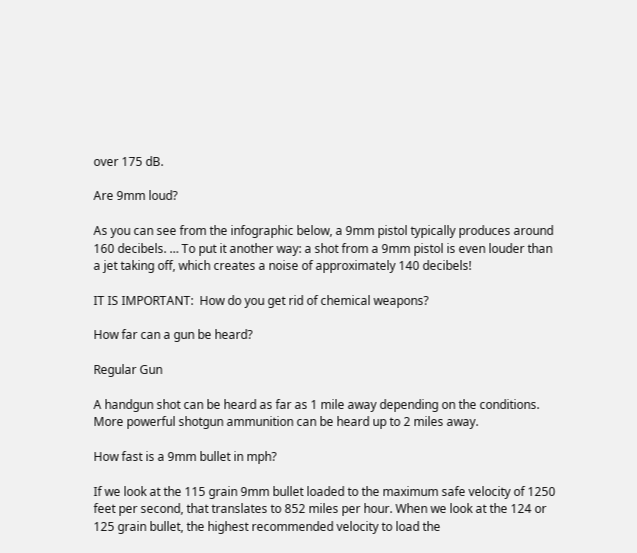over 175 dB.

Are 9mm loud?

As you can see from the infographic below, a 9mm pistol typically produces around 160 decibels. … To put it another way: a shot from a 9mm pistol is even louder than a jet taking off, which creates a noise of approximately 140 decibels!

IT IS IMPORTANT:  How do you get rid of chemical weapons?

How far can a gun be heard?

Regular Gun

A handgun shot can be heard as far as 1 mile away depending on the conditions. More powerful shotgun ammunition can be heard up to 2 miles away.

How fast is a 9mm bullet in mph?

If we look at the 115 grain 9mm bullet loaded to the maximum safe velocity of 1250 feet per second, that translates to 852 miles per hour. When we look at the 124 or 125 grain bullet, the highest recommended velocity to load the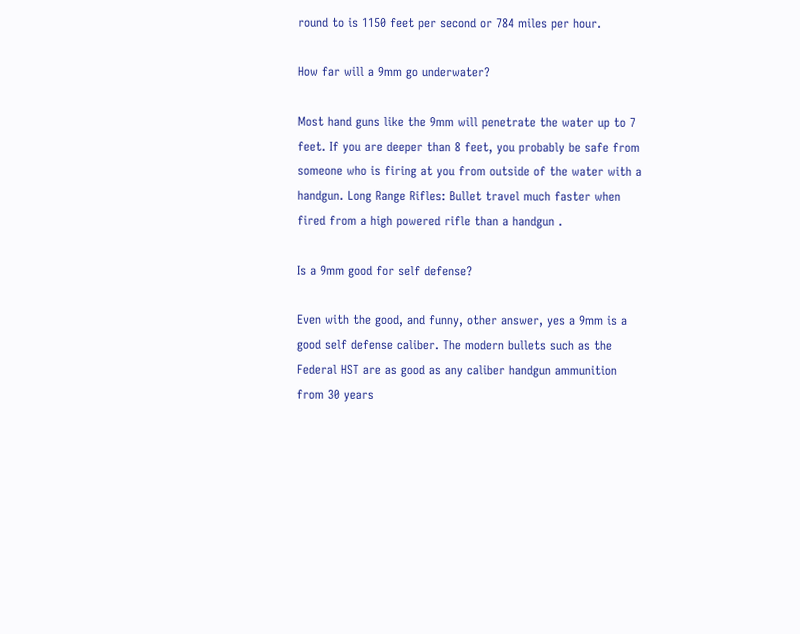round to is 1150 feet per second or 784 miles per hour.

How far will a 9mm go underwater?

Most hand guns like the 9mm will penetrate the water up to 7 feet. If you are deeper than 8 feet, you probably be safe from someone who is firing at you from outside of the water with a handgun. Long Range Rifles: Bullet travel much faster when fired from a high powered rifle than a handgun .

Is a 9mm good for self defense?

Even with the good, and funny, other answer, yes a 9mm is a good self defense caliber. The modern bullets such as the Federal HST are as good as any caliber handgun ammunition from 30 years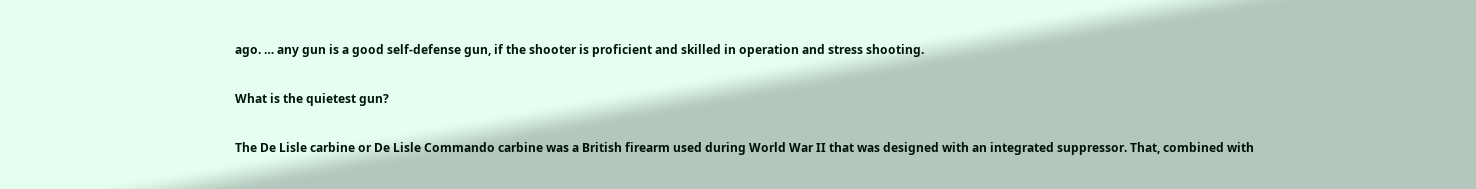ago. … any gun is a good self-defense gun, if the shooter is proficient and skilled in operation and stress shooting.

What is the quietest gun?

The De Lisle carbine or De Lisle Commando carbine was a British firearm used during World War II that was designed with an integrated suppressor. That, combined with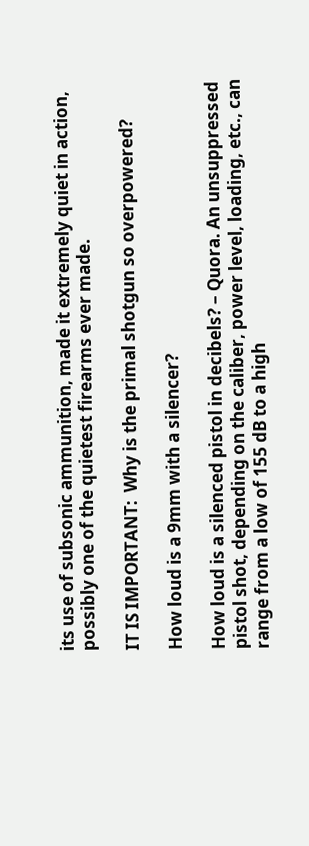its use of subsonic ammunition, made it extremely quiet in action, possibly one of the quietest firearms ever made.

IT IS IMPORTANT:  Why is the primal shotgun so overpowered?

How loud is a 9mm with a silencer?

How loud is a silenced pistol in decibels? – Quora. An unsuppressed pistol shot, depending on the caliber, power level, loading, etc., can range from a low of 155 dB to a high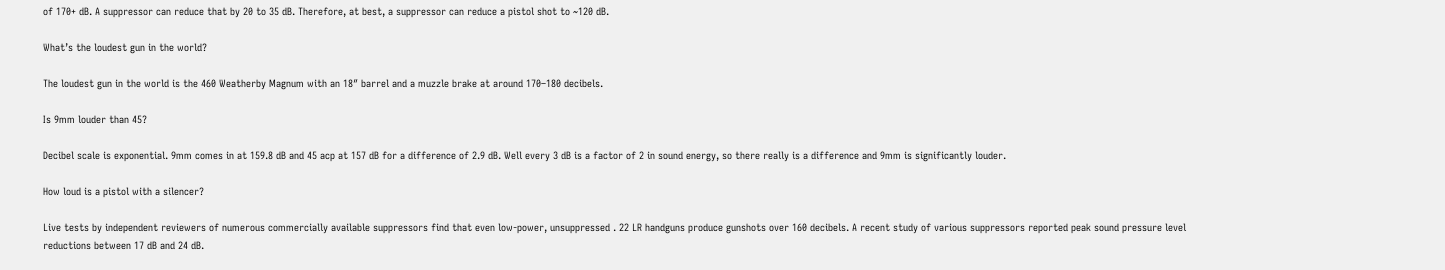of 170+ dB. A suppressor can reduce that by 20 to 35 dB. Therefore, at best, a suppressor can reduce a pistol shot to ~120 dB.

What’s the loudest gun in the world?

The loudest gun in the world is the 460 Weatherby Magnum with an 18″ barrel and a muzzle brake at around 170–180 decibels.

Is 9mm louder than 45?

Decibel scale is exponential. 9mm comes in at 159.8 dB and 45 acp at 157 dB for a difference of 2.9 dB. Well every 3 dB is a factor of 2 in sound energy, so there really is a difference and 9mm is significantly louder.

How loud is a pistol with a silencer?

Live tests by independent reviewers of numerous commercially available suppressors find that even low-power, unsuppressed . 22 LR handguns produce gunshots over 160 decibels. A recent study of various suppressors reported peak sound pressure level reductions between 17 dB and 24 dB.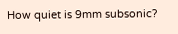How quiet is 9mm subsonic?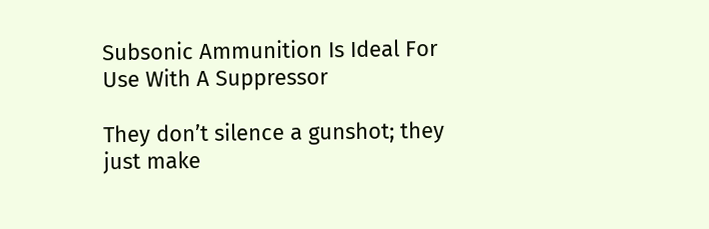Subsonic Ammunition Is Ideal For Use With A Suppressor

They don’t silence a gunshot; they just make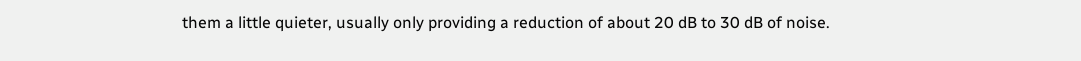them a little quieter, usually only providing a reduction of about 20 dB to 30 dB of noise.